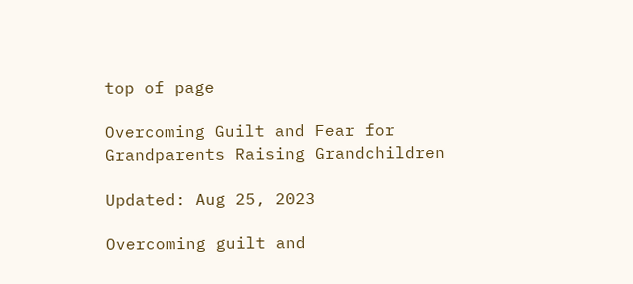top of page

Overcoming Guilt and Fear for Grandparents Raising Grandchildren

Updated: Aug 25, 2023

Overcoming guilt and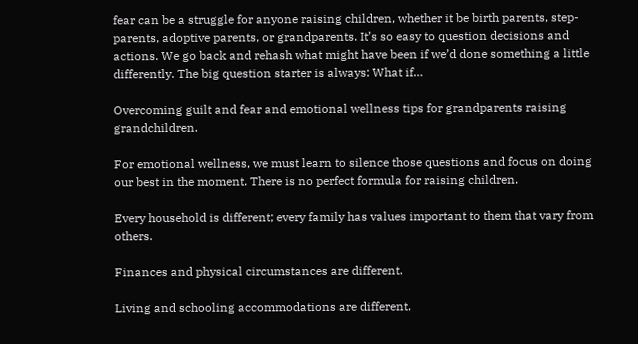fear can be a struggle for anyone raising children, whether it be birth parents, step-parents, adoptive parents, or grandparents. It’s so easy to question decisions and actions. We go back and rehash what might have been if we’d done something a little differently. The big question starter is always: What if…

Overcoming guilt and fear and emotional wellness tips for grandparents raising grandchildren.

For emotional wellness, we must learn to silence those questions and focus on doing our best in the moment. There is no perfect formula for raising children.

Every household is different; every family has values important to them that vary from others.

Finances and physical circumstances are different.

Living and schooling accommodations are different.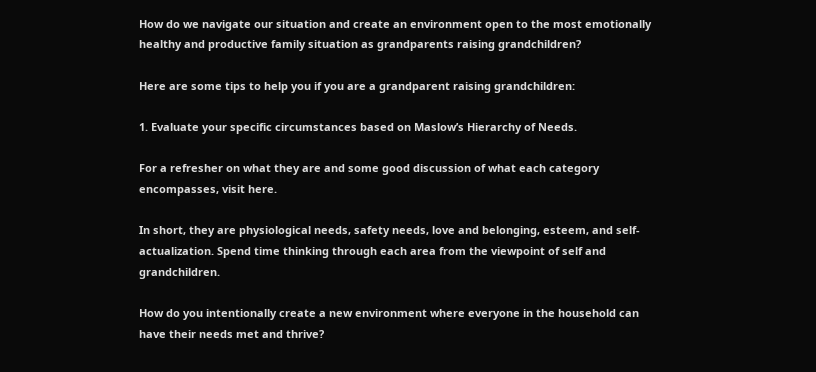How do we navigate our situation and create an environment open to the most emotionally healthy and productive family situation as grandparents raising grandchildren?

Here are some tips to help you if you are a grandparent raising grandchildren:

1. Evaluate your specific circumstances based on Maslow’s Hierarchy of Needs.

For a refresher on what they are and some good discussion of what each category encompasses, visit here.

In short, they are physiological needs, safety needs, love and belonging, esteem, and self-actualization. Spend time thinking through each area from the viewpoint of self and grandchildren.

How do you intentionally create a new environment where everyone in the household can have their needs met and thrive?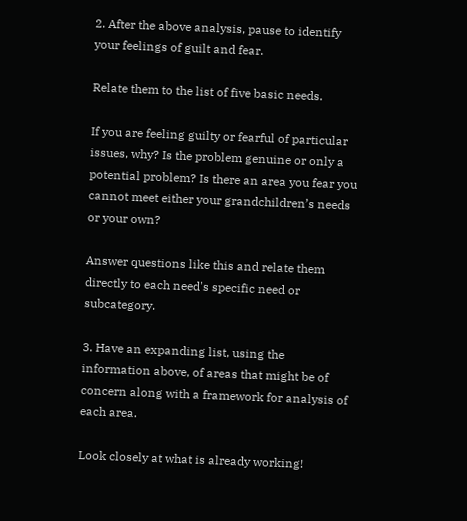2. After the above analysis, pause to identify your feelings of guilt and fear.

Relate them to the list of five basic needs.

If you are feeling guilty or fearful of particular issues, why? Is the problem genuine or only a potential problem? Is there an area you fear you cannot meet either your grandchildren’s needs or your own?

Answer questions like this and relate them directly to each need's specific need or subcategory.

3. Have an expanding list, using the information above, of areas that might be of concern along with a framework for analysis of each area.

Look closely at what is already working!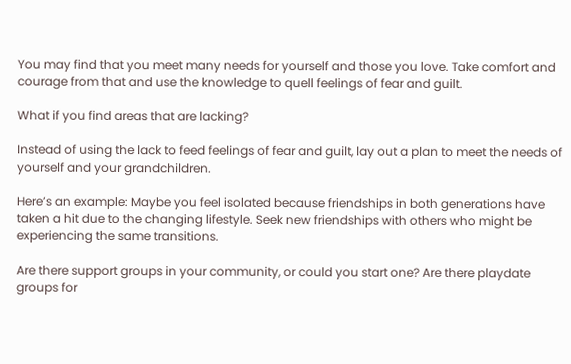You may find that you meet many needs for yourself and those you love. Take comfort and courage from that and use the knowledge to quell feelings of fear and guilt.

What if you find areas that are lacking?

Instead of using the lack to feed feelings of fear and guilt, lay out a plan to meet the needs of yourself and your grandchildren.

Here’s an example: Maybe you feel isolated because friendships in both generations have taken a hit due to the changing lifestyle. Seek new friendships with others who might be experiencing the same transitions.

Are there support groups in your community, or could you start one? Are there playdate groups for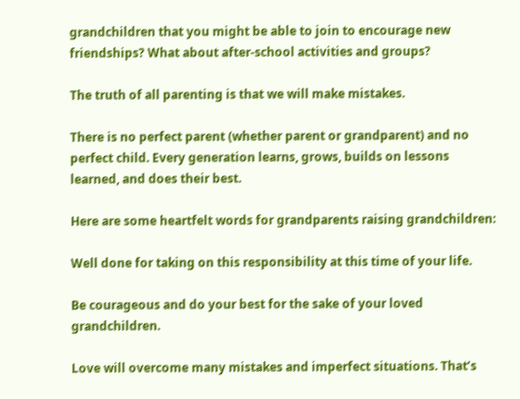grandchildren that you might be able to join to encourage new friendships? What about after-school activities and groups?

The truth of all parenting is that we will make mistakes.

There is no perfect parent (whether parent or grandparent) and no perfect child. Every generation learns, grows, builds on lessons learned, and does their best.

Here are some heartfelt words for grandparents raising grandchildren:

Well done for taking on this responsibility at this time of your life.

Be courageous and do your best for the sake of your loved grandchildren.

Love will overcome many mistakes and imperfect situations. That’s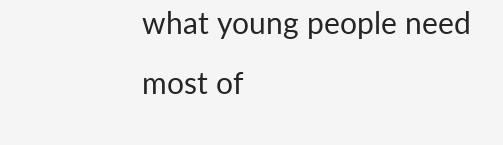what young people need most of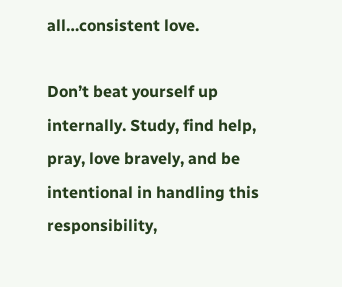all…consistent love.

Don’t beat yourself up internally. Study, find help, pray, love bravely, and be intentional in handling this responsibility,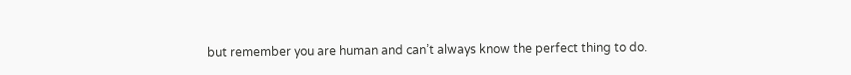but remember you are human and can’t always know the perfect thing to do.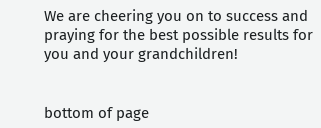We are cheering you on to success and praying for the best possible results for you and your grandchildren!


bottom of page